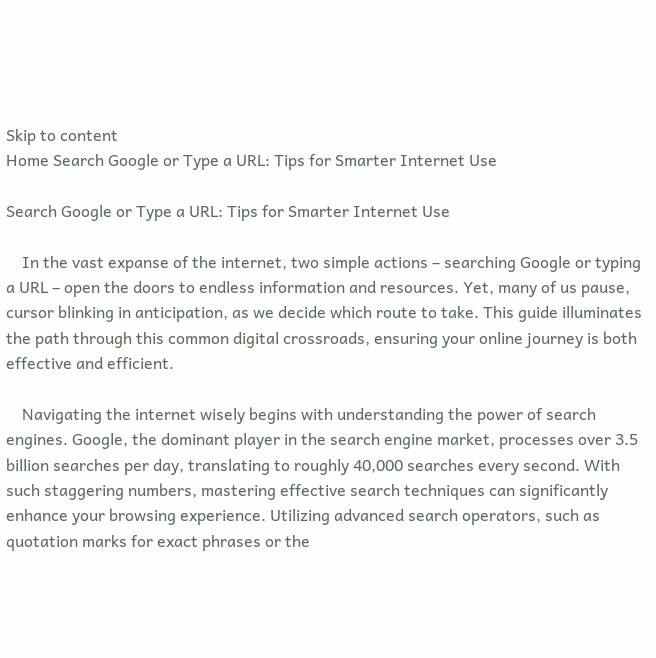Skip to content
Home Search Google or Type a URL: Tips for Smarter Internet Use

Search Google or Type a URL: Tips for Smarter Internet Use

    In the vast expanse of the internet, two simple actions – searching Google or typing a URL – open the doors to endless information and resources. Yet, many of us pause, cursor blinking in anticipation, as we decide which route to take. This guide illuminates the path through this common digital crossroads, ensuring your online journey is both effective and efficient.

    Navigating the internet wisely begins with understanding the power of search engines. Google, the dominant player in the search engine market, processes over 3.5 billion searches per day, translating to roughly 40,000 searches every second. With such staggering numbers, mastering effective search techniques can significantly enhance your browsing experience. Utilizing advanced search operators, such as quotation marks for exact phrases or the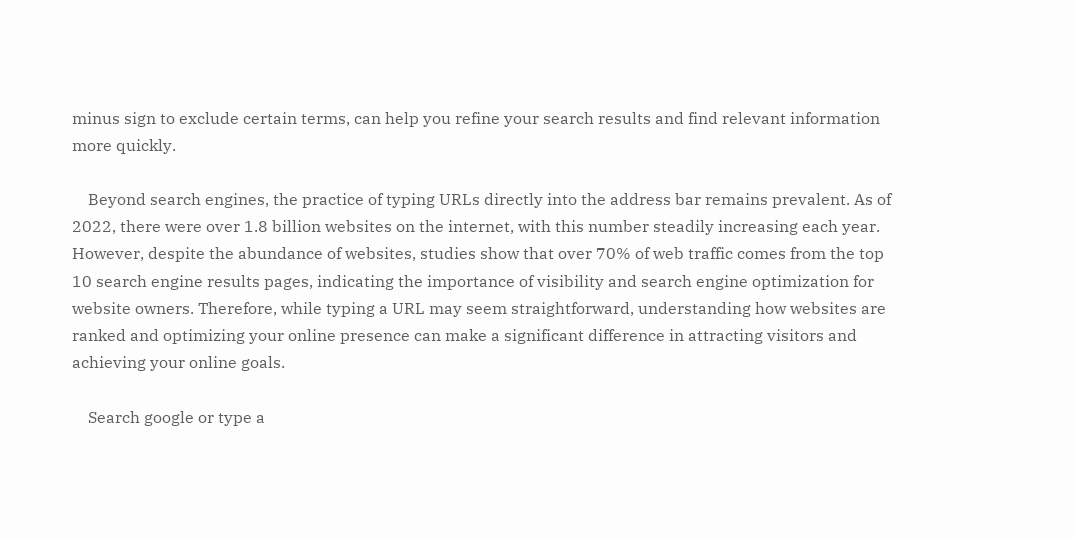minus sign to exclude certain terms, can help you refine your search results and find relevant information more quickly.

    Beyond search engines, the practice of typing URLs directly into the address bar remains prevalent. As of 2022, there were over 1.8 billion websites on the internet, with this number steadily increasing each year. However, despite the abundance of websites, studies show that over 70% of web traffic comes from the top 10 search engine results pages, indicating the importance of visibility and search engine optimization for website owners. Therefore, while typing a URL may seem straightforward, understanding how websites are ranked and optimizing your online presence can make a significant difference in attracting visitors and achieving your online goals.

    Search google or type a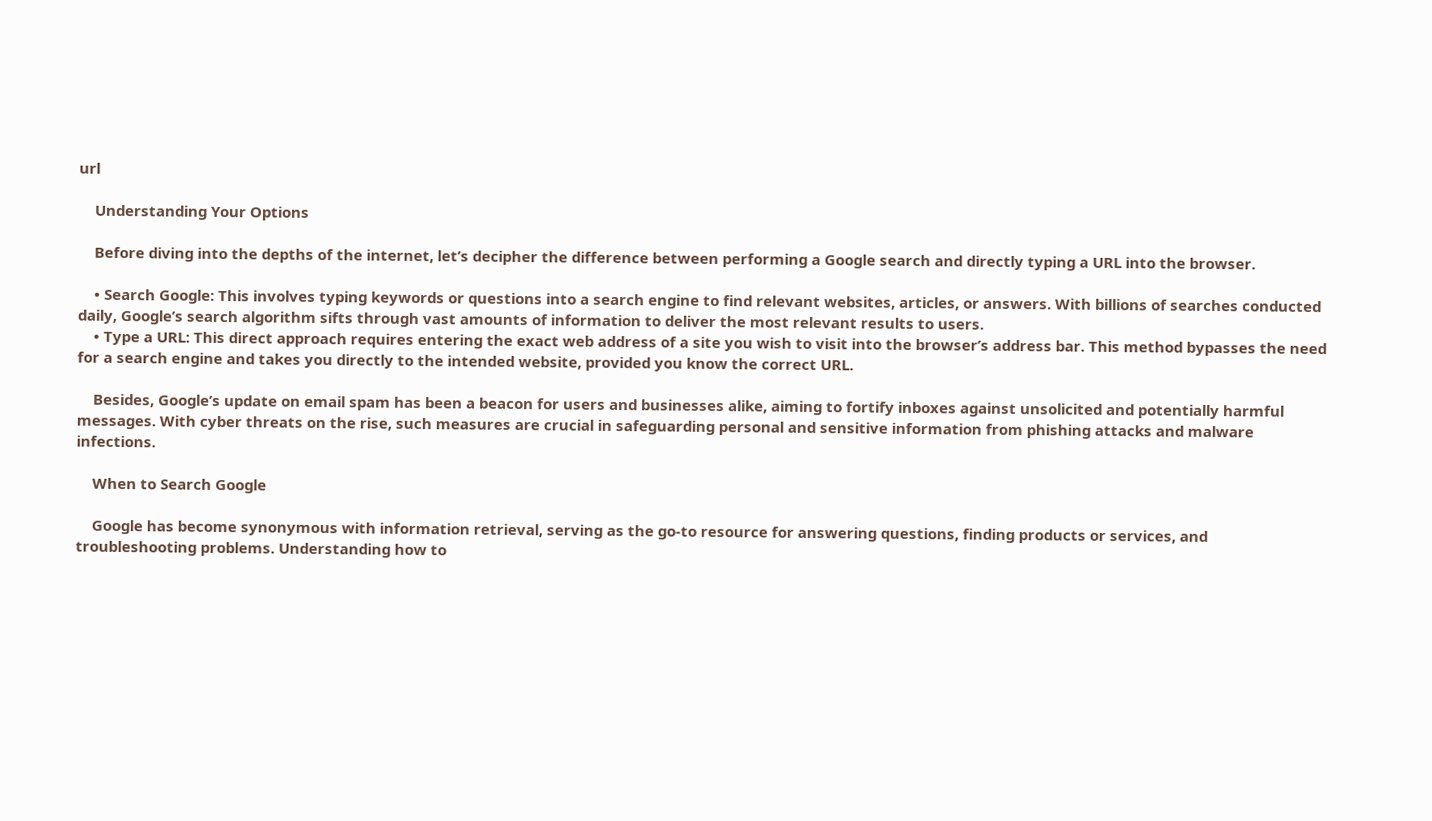url

    Understanding Your Options

    Before diving into the depths of the internet, let’s decipher the difference between performing a Google search and directly typing a URL into the browser.

    • Search Google: This involves typing keywords or questions into a search engine to find relevant websites, articles, or answers. With billions of searches conducted daily, Google’s search algorithm sifts through vast amounts of information to deliver the most relevant results to users.
    • Type a URL: This direct approach requires entering the exact web address of a site you wish to visit into the browser’s address bar. This method bypasses the need for a search engine and takes you directly to the intended website, provided you know the correct URL.

    Besides, Google’s update on email spam has been a beacon for users and businesses alike, aiming to fortify inboxes against unsolicited and potentially harmful messages. With cyber threats on the rise, such measures are crucial in safeguarding personal and sensitive information from phishing attacks and malware infections.

    When to Search Google

    Google has become synonymous with information retrieval, serving as the go-to resource for answering questions, finding products or services, and troubleshooting problems. Understanding how to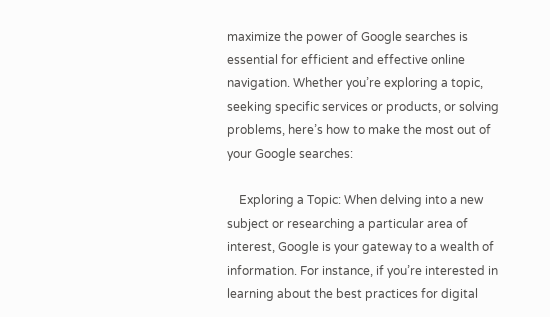maximize the power of Google searches is essential for efficient and effective online navigation. Whether you’re exploring a topic, seeking specific services or products, or solving problems, here’s how to make the most out of your Google searches:

    Exploring a Topic: When delving into a new subject or researching a particular area of interest, Google is your gateway to a wealth of information. For instance, if you’re interested in learning about the best practices for digital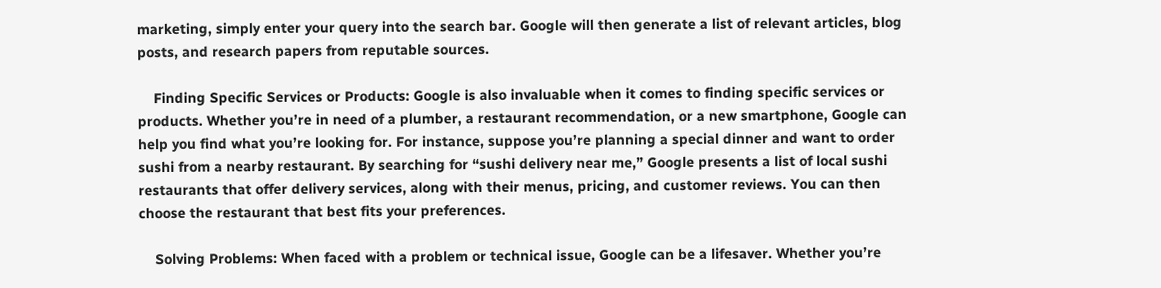marketing, simply enter your query into the search bar. Google will then generate a list of relevant articles, blog posts, and research papers from reputable sources.

    Finding Specific Services or Products: Google is also invaluable when it comes to finding specific services or products. Whether you’re in need of a plumber, a restaurant recommendation, or a new smartphone, Google can help you find what you’re looking for. For instance, suppose you’re planning a special dinner and want to order sushi from a nearby restaurant. By searching for “sushi delivery near me,” Google presents a list of local sushi restaurants that offer delivery services, along with their menus, pricing, and customer reviews. You can then choose the restaurant that best fits your preferences.

    Solving Problems: When faced with a problem or technical issue, Google can be a lifesaver. Whether you’re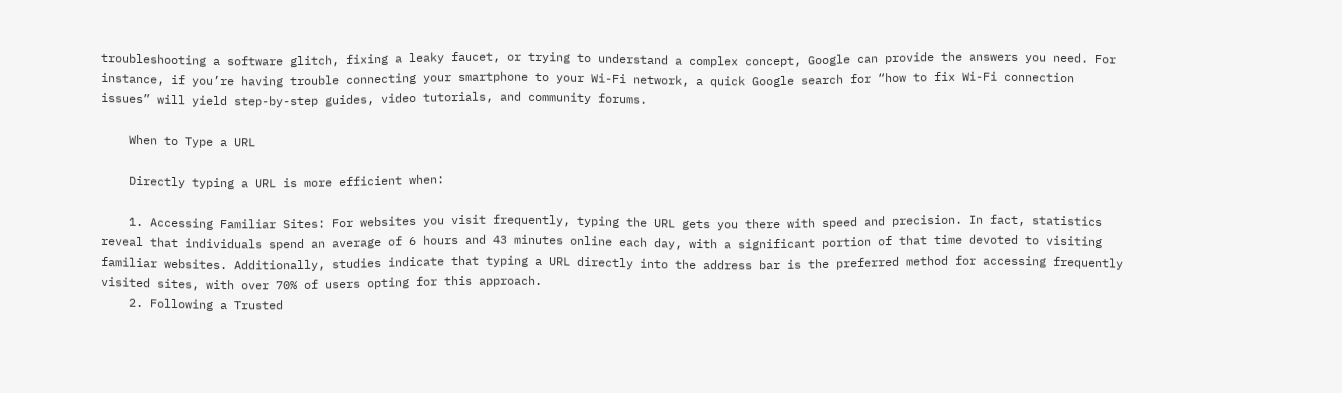troubleshooting a software glitch, fixing a leaky faucet, or trying to understand a complex concept, Google can provide the answers you need. For instance, if you’re having trouble connecting your smartphone to your Wi-Fi network, a quick Google search for “how to fix Wi-Fi connection issues” will yield step-by-step guides, video tutorials, and community forums.

    When to Type a URL

    Directly typing a URL is more efficient when:

    1. Accessing Familiar Sites: For websites you visit frequently, typing the URL gets you there with speed and precision. In fact, statistics reveal that individuals spend an average of 6 hours and 43 minutes online each day, with a significant portion of that time devoted to visiting familiar websites. Additionally, studies indicate that typing a URL directly into the address bar is the preferred method for accessing frequently visited sites, with over 70% of users opting for this approach.
    2. Following a Trusted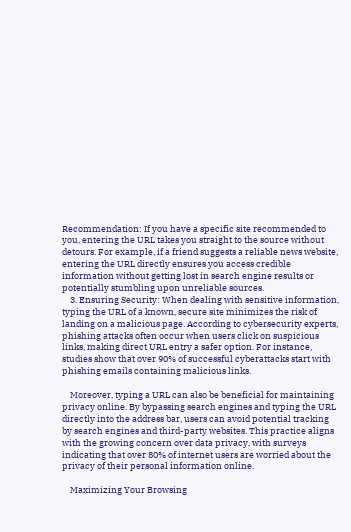Recommendation: If you have a specific site recommended to you, entering the URL takes you straight to the source without detours. For example, if a friend suggests a reliable news website, entering the URL directly ensures you access credible information without getting lost in search engine results or potentially stumbling upon unreliable sources.
    3. Ensuring Security: When dealing with sensitive information, typing the URL of a known, secure site minimizes the risk of landing on a malicious page. According to cybersecurity experts, phishing attacks often occur when users click on suspicious links, making direct URL entry a safer option. For instance, studies show that over 90% of successful cyberattacks start with phishing emails containing malicious links.

    Moreover, typing a URL can also be beneficial for maintaining privacy online. By bypassing search engines and typing the URL directly into the address bar, users can avoid potential tracking by search engines and third-party websites. This practice aligns with the growing concern over data privacy, with surveys indicating that over 80% of internet users are worried about the privacy of their personal information online.

    Maximizing Your Browsing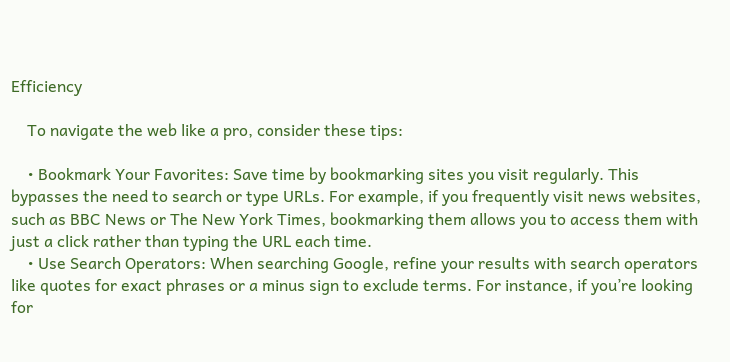Efficiency

    To navigate the web like a pro, consider these tips:

    • Bookmark Your Favorites: Save time by bookmarking sites you visit regularly. This bypasses the need to search or type URLs. For example, if you frequently visit news websites, such as BBC News or The New York Times, bookmarking them allows you to access them with just a click rather than typing the URL each time.
    • Use Search Operators: When searching Google, refine your results with search operators like quotes for exact phrases or a minus sign to exclude terms. For instance, if you’re looking for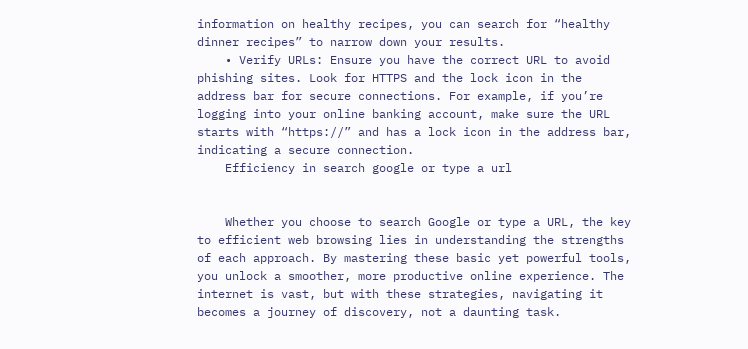information on healthy recipes, you can search for “healthy dinner recipes” to narrow down your results.
    • Verify URLs: Ensure you have the correct URL to avoid phishing sites. Look for HTTPS and the lock icon in the address bar for secure connections. For example, if you’re logging into your online banking account, make sure the URL starts with “https://” and has a lock icon in the address bar, indicating a secure connection.
    Efficiency in search google or type a url


    Whether you choose to search Google or type a URL, the key to efficient web browsing lies in understanding the strengths of each approach. By mastering these basic yet powerful tools, you unlock a smoother, more productive online experience. The internet is vast, but with these strategies, navigating it becomes a journey of discovery, not a daunting task.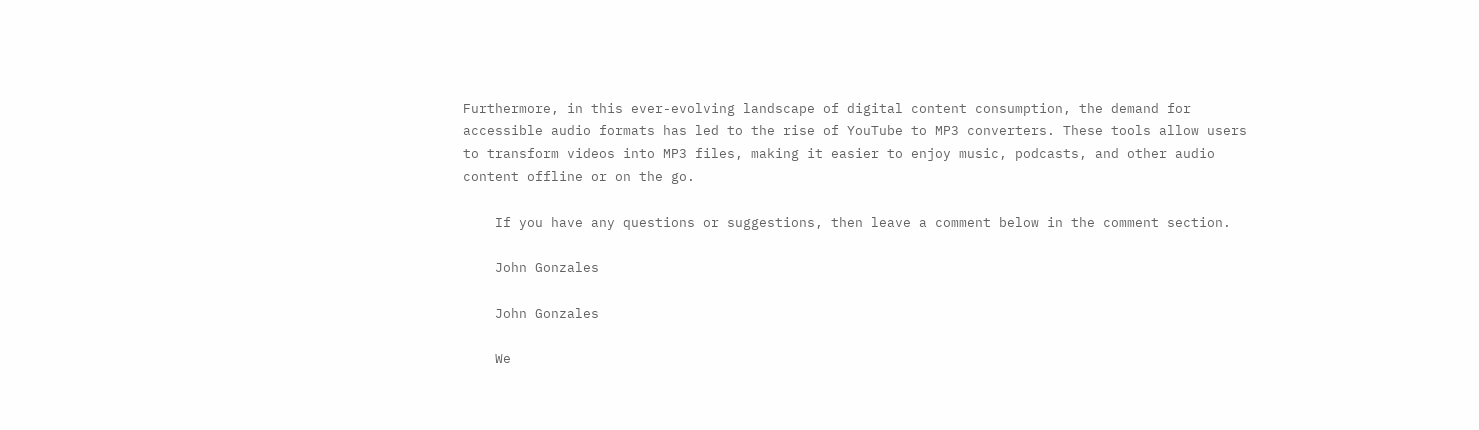Furthermore, in this ever-evolving landscape of digital content consumption, the demand for accessible audio formats has led to the rise of YouTube to MP3 converters. These tools allow users to transform videos into MP3 files, making it easier to enjoy music, podcasts, and other audio content offline or on the go.

    If you have any questions or suggestions, then leave a comment below in the comment section.

    John Gonzales

    John Gonzales

    We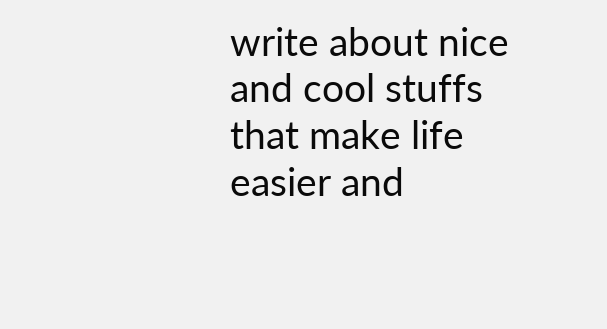write about nice and cool stuffs that make life easier and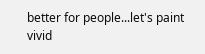better for people...let's paint vivid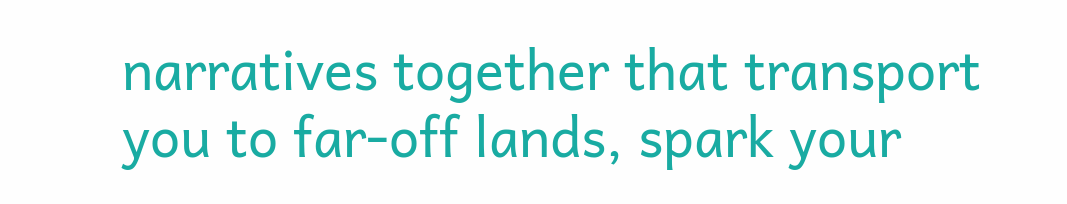narratives together that transport you to far-off lands, spark your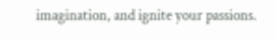imagination, and ignite your passions.